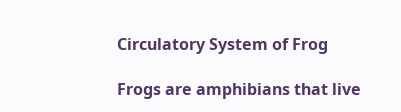Circulatory System of Frog

Frogs are amphibians that live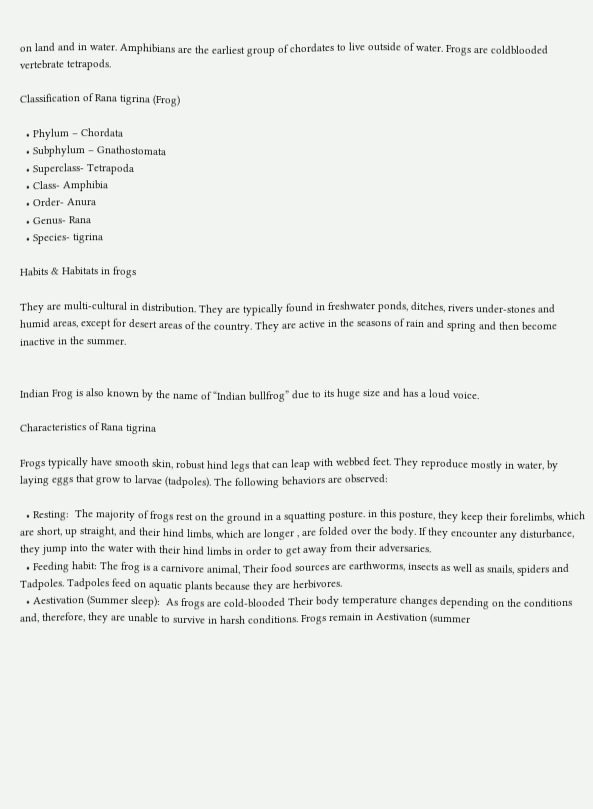on land and in water. Amphibians are the earliest group of chordates to live outside of water. Frogs are coldblooded vertebrate tetrapods.

Classification of Rana tigrina (Frog)

  • Phylum – Chordata
  • Subphylum – Gnathostomata
  • Superclass- Tetrapoda
  • Class- Amphibia
  • Order- Anura
  • Genus- Rana
  • Species- tigrina

Habits & Habitats in frogs

They are multi-cultural in distribution. They are typically found in freshwater ponds, ditches, rivers under-stones and humid areas, except for desert areas of the country. They are active in the seasons of rain and spring and then become inactive in the summer.


Indian Frog is also known by the name of “Indian bullfrog” due to its huge size and has a loud voice.

Characteristics of Rana tigrina

Frogs typically have smooth skin, robust hind legs that can leap with webbed feet. They reproduce mostly in water, by laying eggs that grow to larvae (tadpoles). The following behaviors are observed:

  • Resting:  The majority of frogs rest on the ground in a squatting posture. in this posture, they keep their forelimbs, which are short, up straight, and their hind limbs, which are longer , are folded over the body. If they encounter any disturbance, they jump into the water with their hind limbs in order to get away from their adversaries.
  • Feeding habit: The frog is a carnivore animal, Their food sources are earthworms, insects as well as snails, spiders and Tadpoles. Tadpoles feed on aquatic plants because they are herbivores.
  • Aestivation (Summer sleep):  As frogs are cold-blooded Their body temperature changes depending on the conditions and, therefore, they are unable to survive in harsh conditions. Frogs remain in Aestivation (summer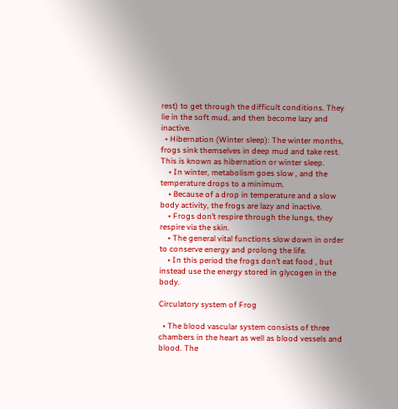rest) to get through the difficult conditions. They lie in the soft mud, and then become lazy and inactive.
  • Hibernation (Winter sleep): The winter months, frogs sink themselves in deep mud and take rest. This is known as hibernation or winter sleep.
    • In winter, metabolism goes slow , and the temperature drops to a minimum.
    • Because of a drop in temperature and a slow body activity, the frogs are lazy and inactive.
    • Frogs don’t respire through the lungs, they respire via the skin.
    • The general vital functions slow down in order to conserve energy and prolong the life.
    • In this period the frogs don’t eat food , but instead use the energy stored in glycogen in the body.

Circulatory system of Frog

  • The blood vascular system consists of three chambers in the heart as well as blood vessels and blood. The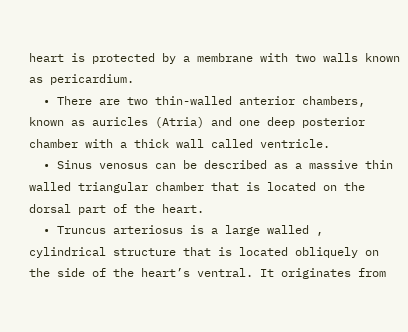heart is protected by a membrane with two walls known as pericardium.
  • There are two thin-walled anterior chambers, known as auricles (Atria) and one deep posterior chamber with a thick wall called ventricle.
  • Sinus venosus can be described as a massive thin walled triangular chamber that is located on the dorsal part of the heart.
  • Truncus arteriosus is a large walled , cylindrical structure that is located obliquely on the side of the heart’s ventral. It originates from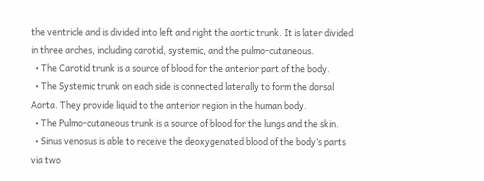the ventricle and is divided into left and right the aortic trunk. It is later divided in three arches, including carotid, systemic, and the pulmo-cutaneous.
  • The Carotid trunk is a source of blood for the anterior part of the body.
  • The Systemic trunk on each side is connected laterally to form the dorsal Aorta. They provide liquid to the anterior region in the human body.
  • The Pulmo-cutaneous trunk is a source of blood for the lungs and the skin.
  • Sinus venosus is able to receive the deoxygenated blood of the body’s parts via two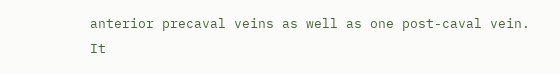anterior precaval veins as well as one post-caval vein. It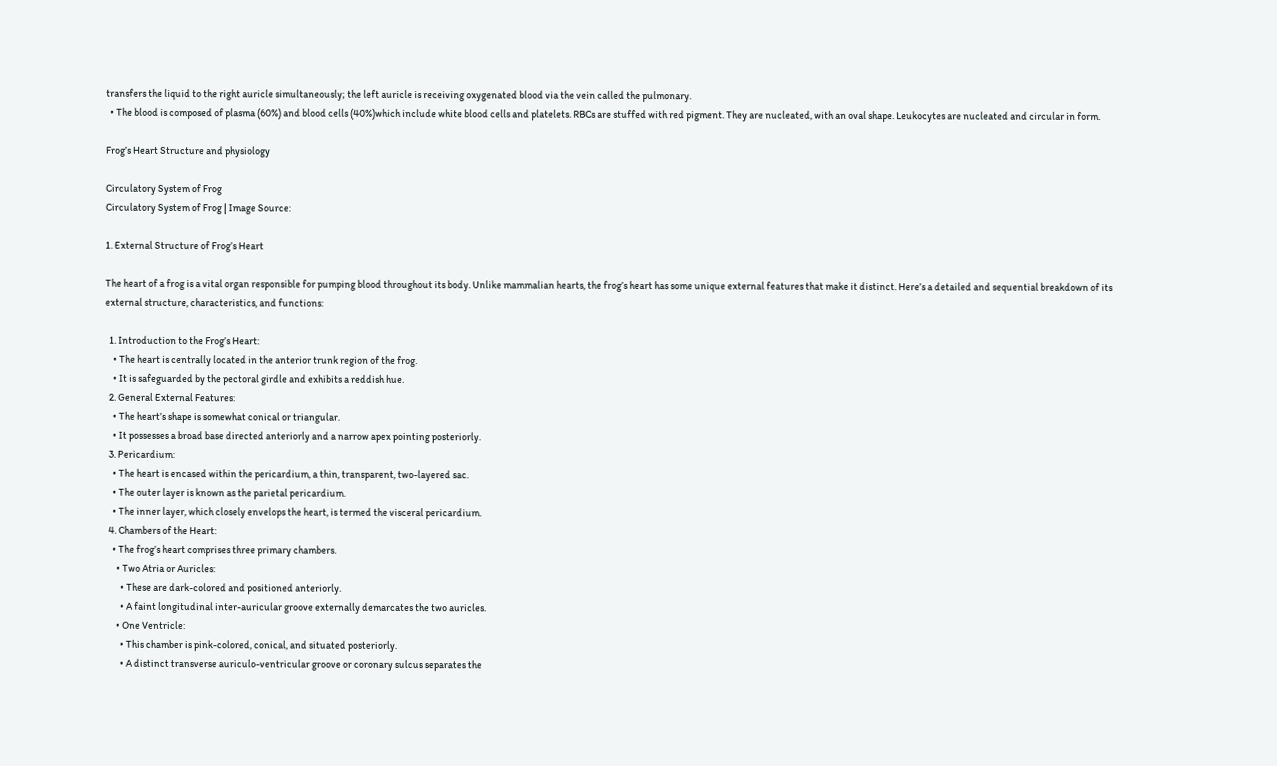transfers the liquid to the right auricle simultaneously; the left auricle is receiving oxygenated blood via the vein called the pulmonary.
  • The blood is composed of plasma (60%) and blood cells (40%)which include white blood cells and platelets. RBCs are stuffed with red pigment. They are nucleated, with an oval shape. Leukocytes are nucleated and circular in form.

Frog’s Heart Structure and physiology

Circulatory System of Frog
Circulatory System of Frog | Image Source:

1. External Structure of Frog’s Heart

The heart of a frog is a vital organ responsible for pumping blood throughout its body. Unlike mammalian hearts, the frog’s heart has some unique external features that make it distinct. Here’s a detailed and sequential breakdown of its external structure, characteristics, and functions:

  1. Introduction to the Frog’s Heart:
    • The heart is centrally located in the anterior trunk region of the frog.
    • It is safeguarded by the pectoral girdle and exhibits a reddish hue.
  2. General External Features:
    • The heart’s shape is somewhat conical or triangular.
    • It possesses a broad base directed anteriorly and a narrow apex pointing posteriorly.
  3. Pericardium:
    • The heart is encased within the pericardium, a thin, transparent, two-layered sac.
    • The outer layer is known as the parietal pericardium.
    • The inner layer, which closely envelops the heart, is termed the visceral pericardium.
  4. Chambers of the Heart:
    • The frog’s heart comprises three primary chambers.
      • Two Atria or Auricles:
        • These are dark-colored and positioned anteriorly.
        • A faint longitudinal inter-auricular groove externally demarcates the two auricles.
      • One Ventricle:
        • This chamber is pink-colored, conical, and situated posteriorly.
        • A distinct transverse auriculo-ventricular groove or coronary sulcus separates the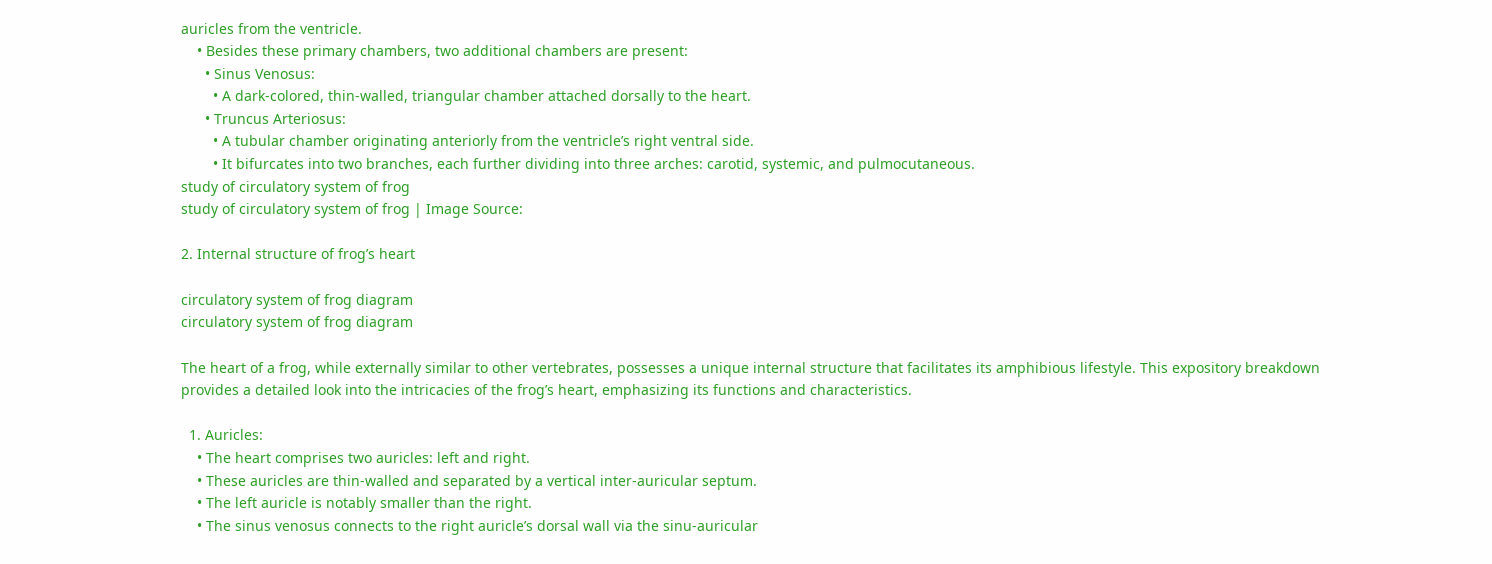auricles from the ventricle.
    • Besides these primary chambers, two additional chambers are present:
      • Sinus Venosus:
        • A dark-colored, thin-walled, triangular chamber attached dorsally to the heart.
      • Truncus Arteriosus:
        • A tubular chamber originating anteriorly from the ventricle’s right ventral side.
        • It bifurcates into two branches, each further dividing into three arches: carotid, systemic, and pulmocutaneous.
study of circulatory system of frog
study of circulatory system of frog | Image Source:

2. Internal structure of frog’s heart

circulatory system of frog diagram
circulatory system of frog diagram

The heart of a frog, while externally similar to other vertebrates, possesses a unique internal structure that facilitates its amphibious lifestyle. This expository breakdown provides a detailed look into the intricacies of the frog’s heart, emphasizing its functions and characteristics.

  1. Auricles:
    • The heart comprises two auricles: left and right.
    • These auricles are thin-walled and separated by a vertical inter-auricular septum.
    • The left auricle is notably smaller than the right.
    • The sinus venosus connects to the right auricle’s dorsal wall via the sinu-auricular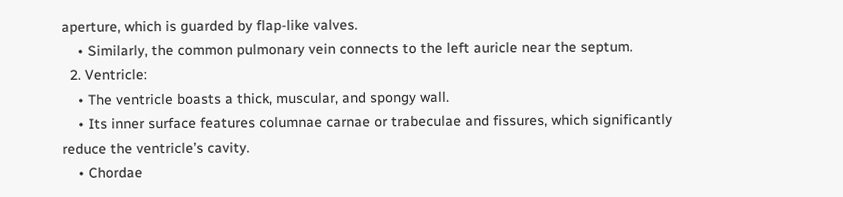aperture, which is guarded by flap-like valves.
    • Similarly, the common pulmonary vein connects to the left auricle near the septum.
  2. Ventricle:
    • The ventricle boasts a thick, muscular, and spongy wall.
    • Its inner surface features columnae carnae or trabeculae and fissures, which significantly reduce the ventricle’s cavity.
    • Chordae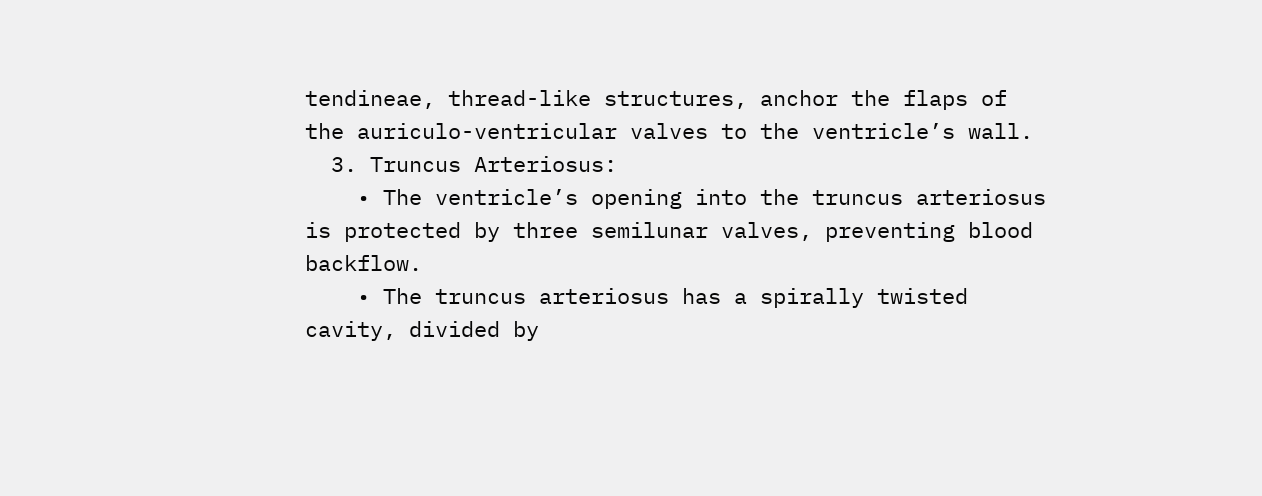tendineae, thread-like structures, anchor the flaps of the auriculo-ventricular valves to the ventricle’s wall.
  3. Truncus Arteriosus:
    • The ventricle’s opening into the truncus arteriosus is protected by three semilunar valves, preventing blood backflow.
    • The truncus arteriosus has a spirally twisted cavity, divided by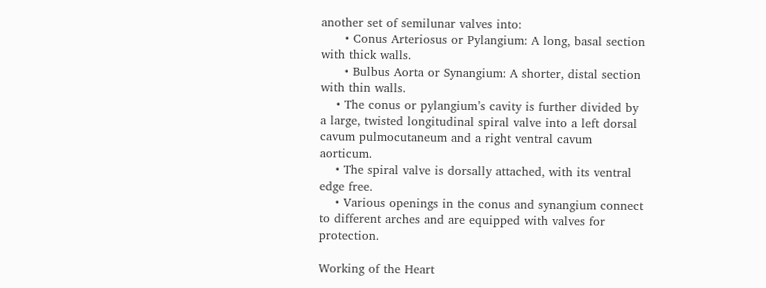another set of semilunar valves into:
      • Conus Arteriosus or Pylangium: A long, basal section with thick walls.
      • Bulbus Aorta or Synangium: A shorter, distal section with thin walls.
    • The conus or pylangium’s cavity is further divided by a large, twisted longitudinal spiral valve into a left dorsal cavum pulmocutaneum and a right ventral cavum aorticum.
    • The spiral valve is dorsally attached, with its ventral edge free.
    • Various openings in the conus and synangium connect to different arches and are equipped with valves for protection.

Working of the Heart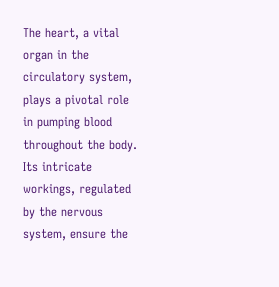The heart, a vital organ in the circulatory system, plays a pivotal role in pumping blood throughout the body. Its intricate workings, regulated by the nervous system, ensure the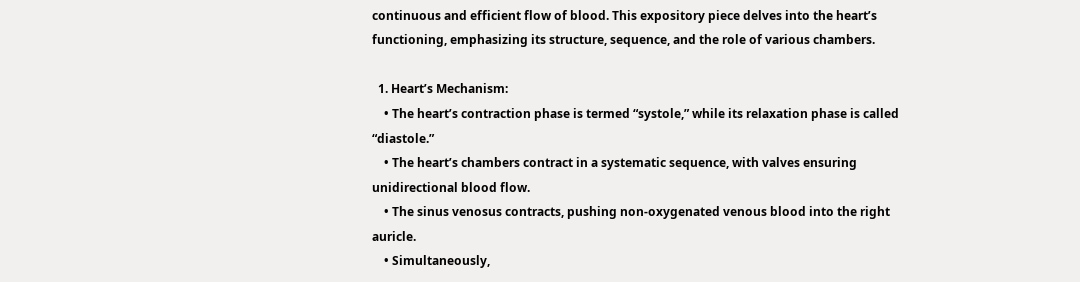continuous and efficient flow of blood. This expository piece delves into the heart’s functioning, emphasizing its structure, sequence, and the role of various chambers.

  1. Heart’s Mechanism:
    • The heart’s contraction phase is termed “systole,” while its relaxation phase is called “diastole.”
    • The heart’s chambers contract in a systematic sequence, with valves ensuring unidirectional blood flow.
    • The sinus venosus contracts, pushing non-oxygenated venous blood into the right auricle.
    • Simultaneously,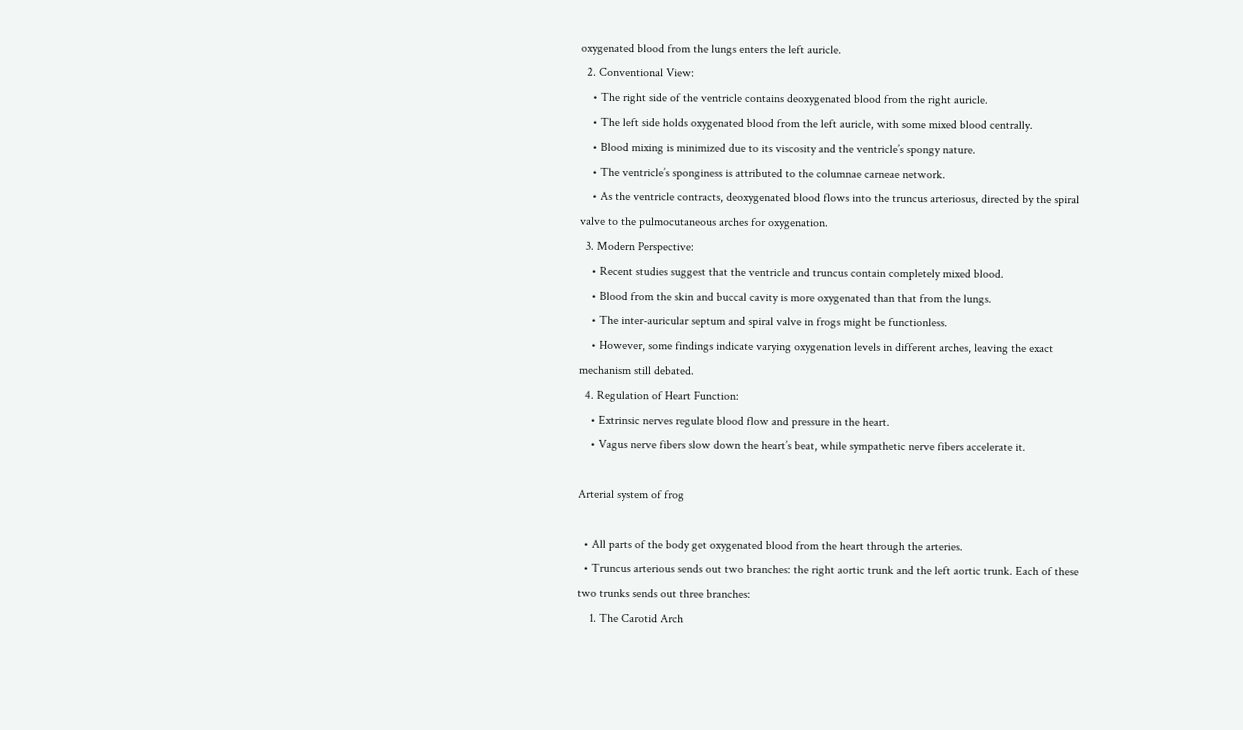oxygenated blood from the lungs enters the left auricle.
  2. Conventional View:
    • The right side of the ventricle contains deoxygenated blood from the right auricle.
    • The left side holds oxygenated blood from the left auricle, with some mixed blood centrally.
    • Blood mixing is minimized due to its viscosity and the ventricle’s spongy nature.
    • The ventricle’s sponginess is attributed to the columnae carneae network.
    • As the ventricle contracts, deoxygenated blood flows into the truncus arteriosus, directed by the spiral valve to the pulmocutaneous arches for oxygenation.
  3. Modern Perspective:
    • Recent studies suggest that the ventricle and truncus contain completely mixed blood.
    • Blood from the skin and buccal cavity is more oxygenated than that from the lungs.
    • The inter-auricular septum and spiral valve in frogs might be functionless.
    • However, some findings indicate varying oxygenation levels in different arches, leaving the exact mechanism still debated.
  4. Regulation of Heart Function:
    • Extrinsic nerves regulate blood flow and pressure in the heart.
    • Vagus nerve fibers slow down the heart’s beat, while sympathetic nerve fibers accelerate it.

Arterial system of frog

  • All parts of the body get oxygenated blood from the heart through the arteries.
  • Truncus arterious sends out two branches: the right aortic trunk and the left aortic trunk. Each of these two trunks sends out three branches:
    1. The Carotid Arch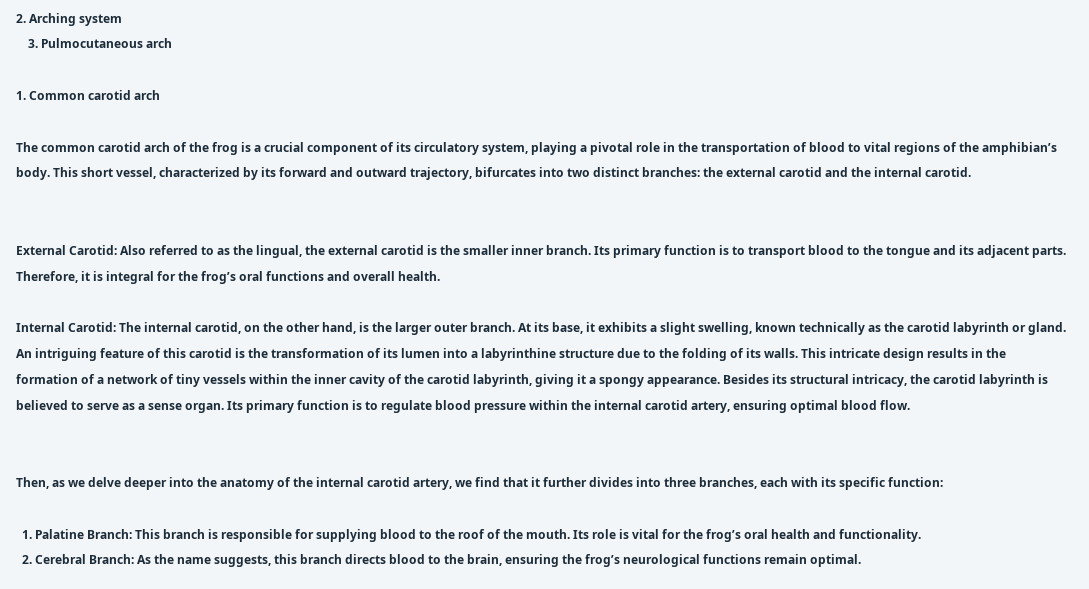2. Arching system
    3. Pulmocutaneous arch

1. Common carotid arch

The common carotid arch of the frog is a crucial component of its circulatory system, playing a pivotal role in the transportation of blood to vital regions of the amphibian’s body. This short vessel, characterized by its forward and outward trajectory, bifurcates into two distinct branches: the external carotid and the internal carotid.


External Carotid: Also referred to as the lingual, the external carotid is the smaller inner branch. Its primary function is to transport blood to the tongue and its adjacent parts. Therefore, it is integral for the frog’s oral functions and overall health.

Internal Carotid: The internal carotid, on the other hand, is the larger outer branch. At its base, it exhibits a slight swelling, known technically as the carotid labyrinth or gland. An intriguing feature of this carotid is the transformation of its lumen into a labyrinthine structure due to the folding of its walls. This intricate design results in the formation of a network of tiny vessels within the inner cavity of the carotid labyrinth, giving it a spongy appearance. Besides its structural intricacy, the carotid labyrinth is believed to serve as a sense organ. Its primary function is to regulate blood pressure within the internal carotid artery, ensuring optimal blood flow.


Then, as we delve deeper into the anatomy of the internal carotid artery, we find that it further divides into three branches, each with its specific function:

  1. Palatine Branch: This branch is responsible for supplying blood to the roof of the mouth. Its role is vital for the frog’s oral health and functionality.
  2. Cerebral Branch: As the name suggests, this branch directs blood to the brain, ensuring the frog’s neurological functions remain optimal.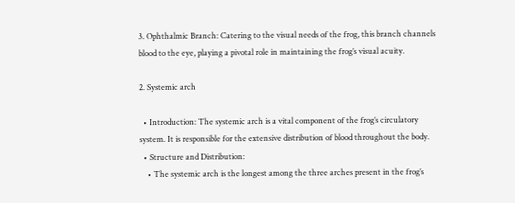3. Ophthalmic Branch: Catering to the visual needs of the frog, this branch channels blood to the eye, playing a pivotal role in maintaining the frog’s visual acuity.

2. Systemic arch

  • Introduction: The systemic arch is a vital component of the frog’s circulatory system. It is responsible for the extensive distribution of blood throughout the body.
  • Structure and Distribution:
    • The systemic arch is the longest among the three arches present in the frog’s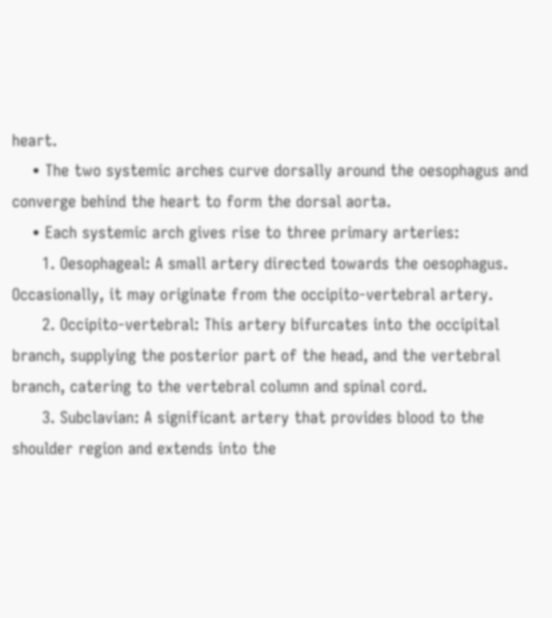heart.
    • The two systemic arches curve dorsally around the oesophagus and converge behind the heart to form the dorsal aorta.
    • Each systemic arch gives rise to three primary arteries:
      1. Oesophageal: A small artery directed towards the oesophagus. Occasionally, it may originate from the occipito-vertebral artery.
      2. Occipito-vertebral: This artery bifurcates into the occipital branch, supplying the posterior part of the head, and the vertebral branch, catering to the vertebral column and spinal cord.
      3. Subclavian: A significant artery that provides blood to the shoulder region and extends into the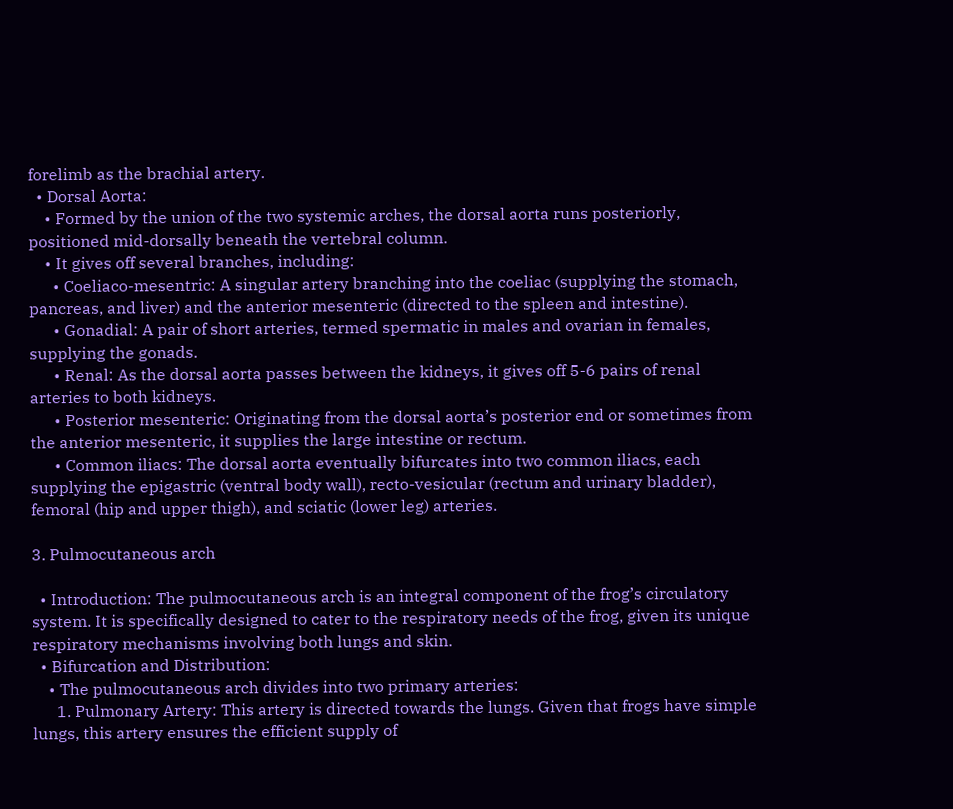forelimb as the brachial artery.
  • Dorsal Aorta:
    • Formed by the union of the two systemic arches, the dorsal aorta runs posteriorly, positioned mid-dorsally beneath the vertebral column.
    • It gives off several branches, including:
      • Coeliaco-mesentric: A singular artery branching into the coeliac (supplying the stomach, pancreas, and liver) and the anterior mesenteric (directed to the spleen and intestine).
      • Gonadial: A pair of short arteries, termed spermatic in males and ovarian in females, supplying the gonads.
      • Renal: As the dorsal aorta passes between the kidneys, it gives off 5-6 pairs of renal arteries to both kidneys.
      • Posterior mesenteric: Originating from the dorsal aorta’s posterior end or sometimes from the anterior mesenteric, it supplies the large intestine or rectum.
      • Common iliacs: The dorsal aorta eventually bifurcates into two common iliacs, each supplying the epigastric (ventral body wall), recto-vesicular (rectum and urinary bladder), femoral (hip and upper thigh), and sciatic (lower leg) arteries.

3. Pulmocutaneous arch

  • Introduction: The pulmocutaneous arch is an integral component of the frog’s circulatory system. It is specifically designed to cater to the respiratory needs of the frog, given its unique respiratory mechanisms involving both lungs and skin.
  • Bifurcation and Distribution:
    • The pulmocutaneous arch divides into two primary arteries:
      1. Pulmonary Artery: This artery is directed towards the lungs. Given that frogs have simple lungs, this artery ensures the efficient supply of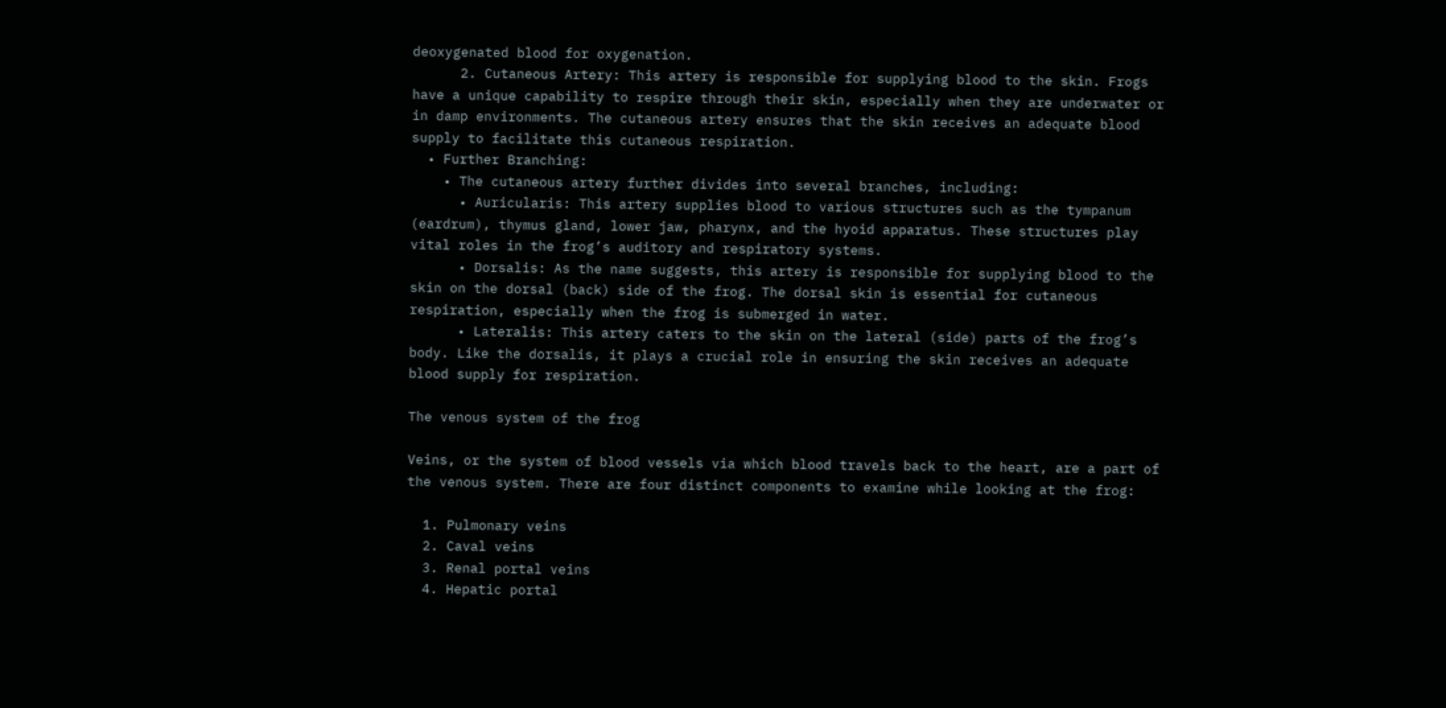deoxygenated blood for oxygenation.
      2. Cutaneous Artery: This artery is responsible for supplying blood to the skin. Frogs have a unique capability to respire through their skin, especially when they are underwater or in damp environments. The cutaneous artery ensures that the skin receives an adequate blood supply to facilitate this cutaneous respiration.
  • Further Branching:
    • The cutaneous artery further divides into several branches, including:
      • Auricularis: This artery supplies blood to various structures such as the tympanum (eardrum), thymus gland, lower jaw, pharynx, and the hyoid apparatus. These structures play vital roles in the frog’s auditory and respiratory systems.
      • Dorsalis: As the name suggests, this artery is responsible for supplying blood to the skin on the dorsal (back) side of the frog. The dorsal skin is essential for cutaneous respiration, especially when the frog is submerged in water.
      • Lateralis: This artery caters to the skin on the lateral (side) parts of the frog’s body. Like the dorsalis, it plays a crucial role in ensuring the skin receives an adequate blood supply for respiration.

The venous system of the frog

Veins, or the system of blood vessels via which blood travels back to the heart, are a part of the venous system. There are four distinct components to examine while looking at the frog:

  1. Pulmonary veins
  2. Caval veins
  3. Renal portal veins
  4. Hepatic portal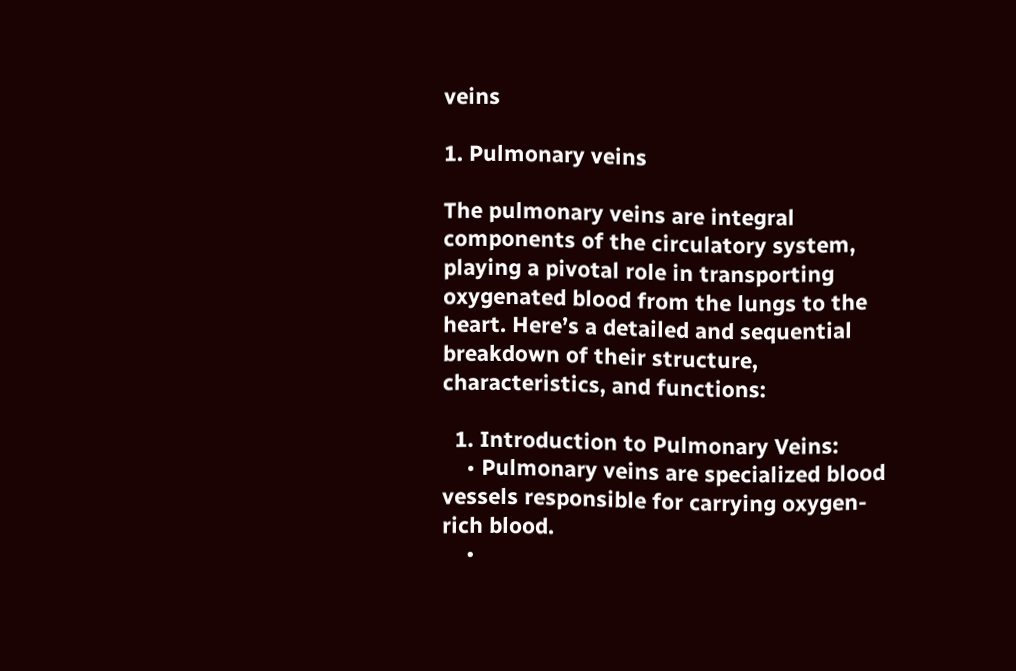veins

1. Pulmonary veins

The pulmonary veins are integral components of the circulatory system, playing a pivotal role in transporting oxygenated blood from the lungs to the heart. Here’s a detailed and sequential breakdown of their structure, characteristics, and functions:

  1. Introduction to Pulmonary Veins:
    • Pulmonary veins are specialized blood vessels responsible for carrying oxygen-rich blood.
    •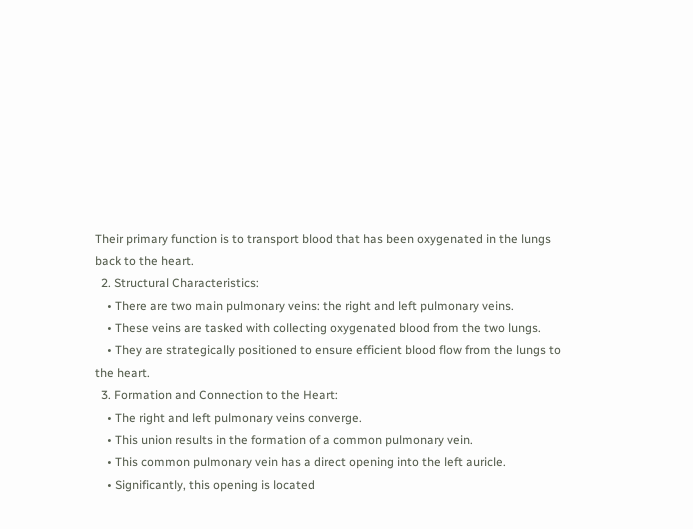Their primary function is to transport blood that has been oxygenated in the lungs back to the heart.
  2. Structural Characteristics:
    • There are two main pulmonary veins: the right and left pulmonary veins.
    • These veins are tasked with collecting oxygenated blood from the two lungs.
    • They are strategically positioned to ensure efficient blood flow from the lungs to the heart.
  3. Formation and Connection to the Heart:
    • The right and left pulmonary veins converge.
    • This union results in the formation of a common pulmonary vein.
    • This common pulmonary vein has a direct opening into the left auricle.
    • Significantly, this opening is located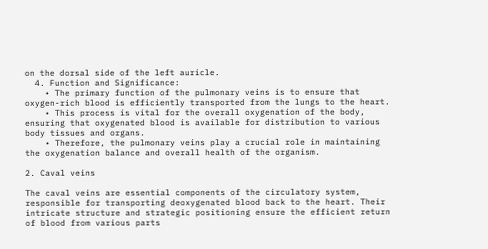on the dorsal side of the left auricle.
  4. Function and Significance:
    • The primary function of the pulmonary veins is to ensure that oxygen-rich blood is efficiently transported from the lungs to the heart.
    • This process is vital for the overall oxygenation of the body, ensuring that oxygenated blood is available for distribution to various body tissues and organs.
    • Therefore, the pulmonary veins play a crucial role in maintaining the oxygenation balance and overall health of the organism.

2. Caval veins

The caval veins are essential components of the circulatory system, responsible for transporting deoxygenated blood back to the heart. Their intricate structure and strategic positioning ensure the efficient return of blood from various parts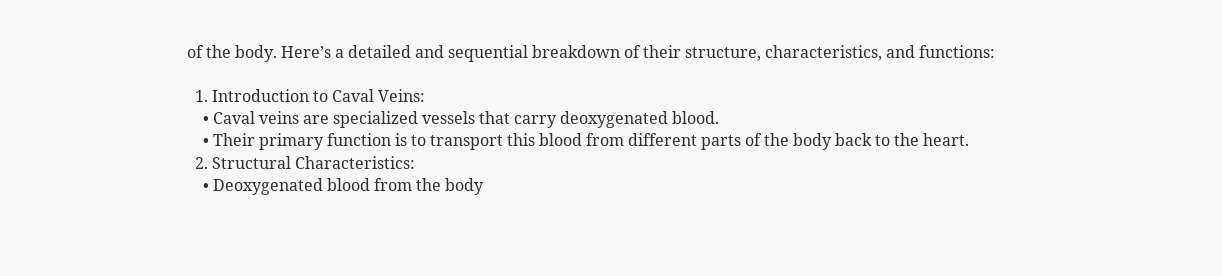of the body. Here’s a detailed and sequential breakdown of their structure, characteristics, and functions:

  1. Introduction to Caval Veins:
    • Caval veins are specialized vessels that carry deoxygenated blood.
    • Their primary function is to transport this blood from different parts of the body back to the heart.
  2. Structural Characteristics:
    • Deoxygenated blood from the body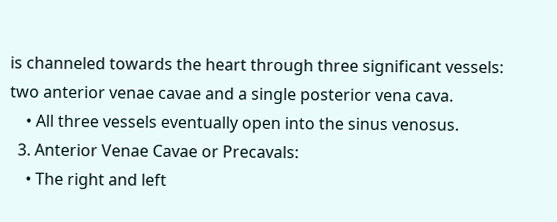is channeled towards the heart through three significant vessels: two anterior venae cavae and a single posterior vena cava.
    • All three vessels eventually open into the sinus venosus.
  3. Anterior Venae Cavae or Precavals:
    • The right and left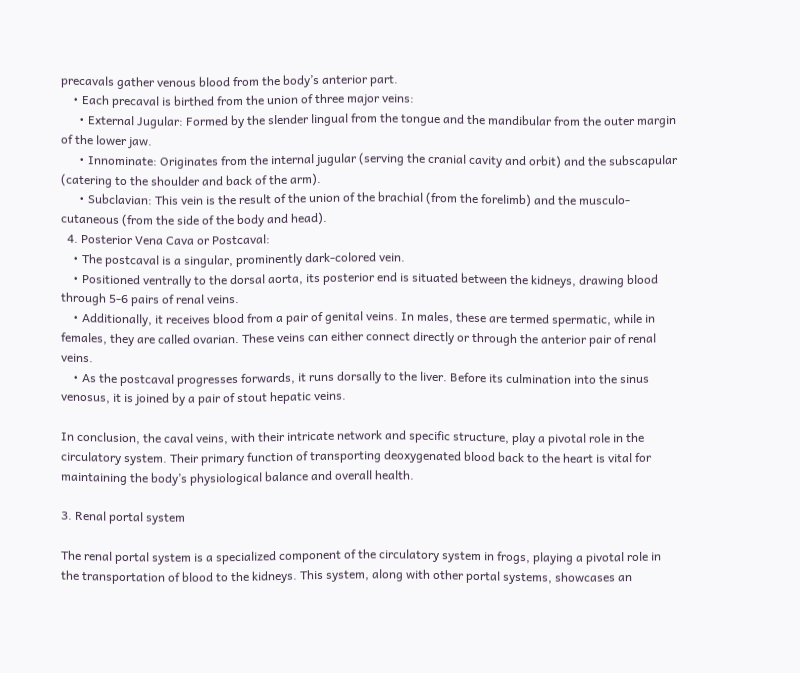precavals gather venous blood from the body’s anterior part.
    • Each precaval is birthed from the union of three major veins:
      • External Jugular: Formed by the slender lingual from the tongue and the mandibular from the outer margin of the lower jaw.
      • Innominate: Originates from the internal jugular (serving the cranial cavity and orbit) and the subscapular (catering to the shoulder and back of the arm).
      • Subclavian: This vein is the result of the union of the brachial (from the forelimb) and the musculo-cutaneous (from the side of the body and head).
  4. Posterior Vena Cava or Postcaval:
    • The postcaval is a singular, prominently dark-colored vein.
    • Positioned ventrally to the dorsal aorta, its posterior end is situated between the kidneys, drawing blood through 5-6 pairs of renal veins.
    • Additionally, it receives blood from a pair of genital veins. In males, these are termed spermatic, while in females, they are called ovarian. These veins can either connect directly or through the anterior pair of renal veins.
    • As the postcaval progresses forwards, it runs dorsally to the liver. Before its culmination into the sinus venosus, it is joined by a pair of stout hepatic veins.

In conclusion, the caval veins, with their intricate network and specific structure, play a pivotal role in the circulatory system. Their primary function of transporting deoxygenated blood back to the heart is vital for maintaining the body’s physiological balance and overall health.

3. Renal portal system

The renal portal system is a specialized component of the circulatory system in frogs, playing a pivotal role in the transportation of blood to the kidneys. This system, along with other portal systems, showcases an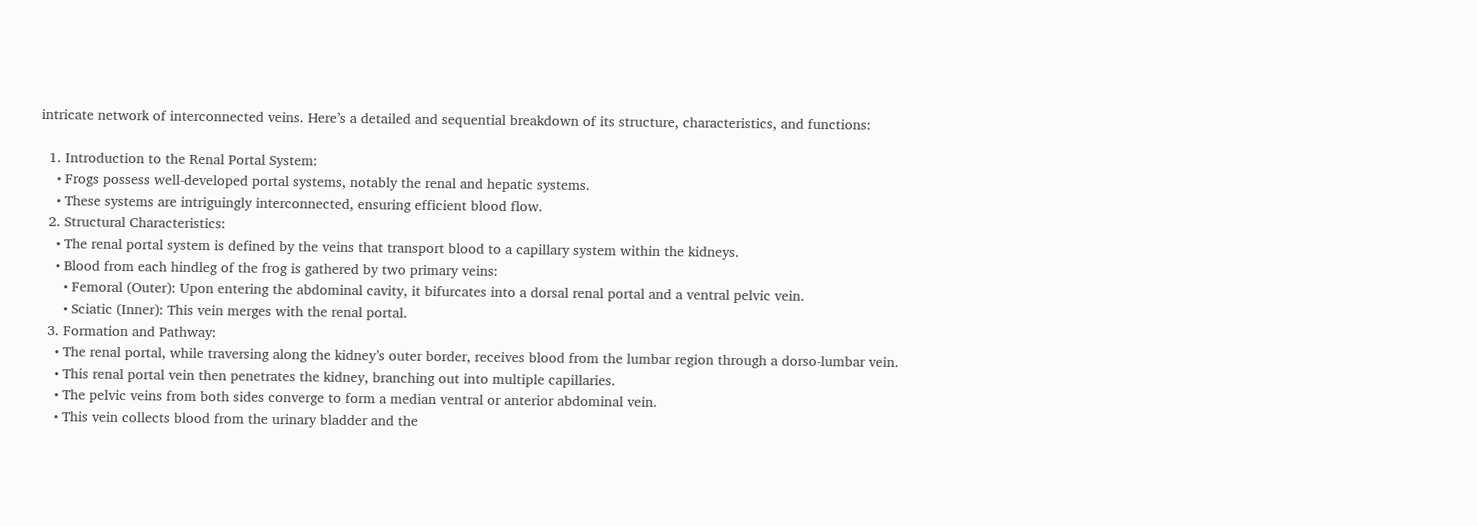intricate network of interconnected veins. Here’s a detailed and sequential breakdown of its structure, characteristics, and functions:

  1. Introduction to the Renal Portal System:
    • Frogs possess well-developed portal systems, notably the renal and hepatic systems.
    • These systems are intriguingly interconnected, ensuring efficient blood flow.
  2. Structural Characteristics:
    • The renal portal system is defined by the veins that transport blood to a capillary system within the kidneys.
    • Blood from each hindleg of the frog is gathered by two primary veins:
      • Femoral (Outer): Upon entering the abdominal cavity, it bifurcates into a dorsal renal portal and a ventral pelvic vein.
      • Sciatic (Inner): This vein merges with the renal portal.
  3. Formation and Pathway:
    • The renal portal, while traversing along the kidney’s outer border, receives blood from the lumbar region through a dorso-lumbar vein.
    • This renal portal vein then penetrates the kidney, branching out into multiple capillaries.
    • The pelvic veins from both sides converge to form a median ventral or anterior abdominal vein.
    • This vein collects blood from the urinary bladder and the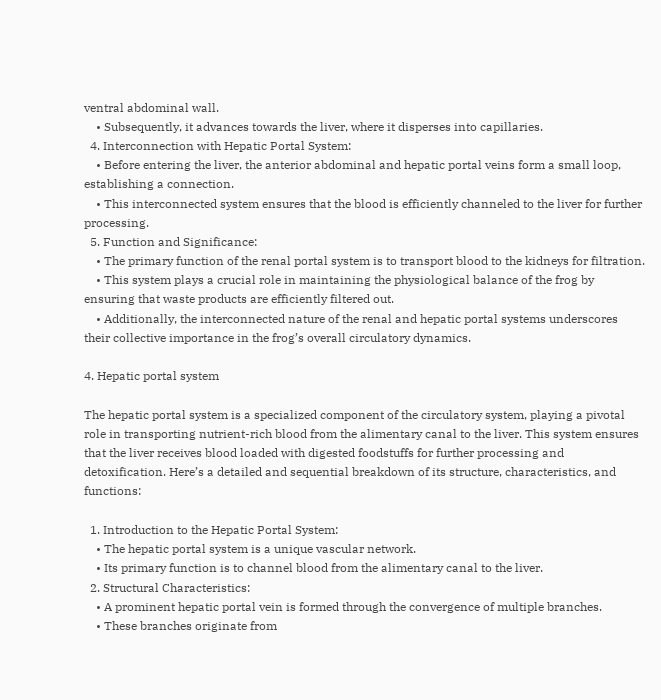ventral abdominal wall.
    • Subsequently, it advances towards the liver, where it disperses into capillaries.
  4. Interconnection with Hepatic Portal System:
    • Before entering the liver, the anterior abdominal and hepatic portal veins form a small loop, establishing a connection.
    • This interconnected system ensures that the blood is efficiently channeled to the liver for further processing.
  5. Function and Significance:
    • The primary function of the renal portal system is to transport blood to the kidneys for filtration.
    • This system plays a crucial role in maintaining the physiological balance of the frog by ensuring that waste products are efficiently filtered out.
    • Additionally, the interconnected nature of the renal and hepatic portal systems underscores their collective importance in the frog’s overall circulatory dynamics.

4. Hepatic portal system

The hepatic portal system is a specialized component of the circulatory system, playing a pivotal role in transporting nutrient-rich blood from the alimentary canal to the liver. This system ensures that the liver receives blood loaded with digested foodstuffs for further processing and detoxification. Here’s a detailed and sequential breakdown of its structure, characteristics, and functions:

  1. Introduction to the Hepatic Portal System:
    • The hepatic portal system is a unique vascular network.
    • Its primary function is to channel blood from the alimentary canal to the liver.
  2. Structural Characteristics:
    • A prominent hepatic portal vein is formed through the convergence of multiple branches.
    • These branches originate from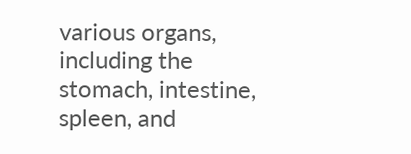various organs, including the stomach, intestine, spleen, and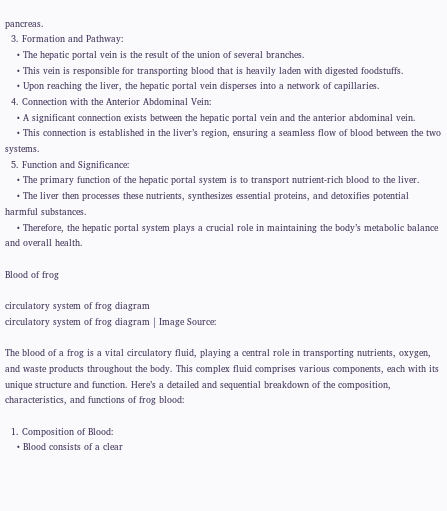pancreas.
  3. Formation and Pathway:
    • The hepatic portal vein is the result of the union of several branches.
    • This vein is responsible for transporting blood that is heavily laden with digested foodstuffs.
    • Upon reaching the liver, the hepatic portal vein disperses into a network of capillaries.
  4. Connection with the Anterior Abdominal Vein:
    • A significant connection exists between the hepatic portal vein and the anterior abdominal vein.
    • This connection is established in the liver’s region, ensuring a seamless flow of blood between the two systems.
  5. Function and Significance:
    • The primary function of the hepatic portal system is to transport nutrient-rich blood to the liver.
    • The liver then processes these nutrients, synthesizes essential proteins, and detoxifies potential harmful substances.
    • Therefore, the hepatic portal system plays a crucial role in maintaining the body’s metabolic balance and overall health.

Blood of frog

circulatory system of frog diagram
circulatory system of frog diagram | Image Source:

The blood of a frog is a vital circulatory fluid, playing a central role in transporting nutrients, oxygen, and waste products throughout the body. This complex fluid comprises various components, each with its unique structure and function. Here’s a detailed and sequential breakdown of the composition, characteristics, and functions of frog blood:

  1. Composition of Blood:
    • Blood consists of a clear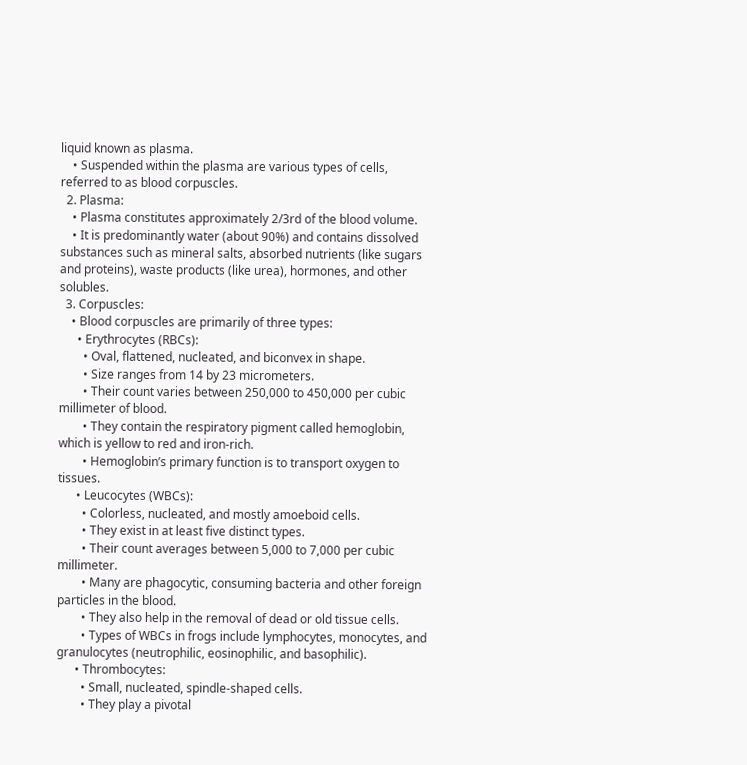liquid known as plasma.
    • Suspended within the plasma are various types of cells, referred to as blood corpuscles.
  2. Plasma:
    • Plasma constitutes approximately 2/3rd of the blood volume.
    • It is predominantly water (about 90%) and contains dissolved substances such as mineral salts, absorbed nutrients (like sugars and proteins), waste products (like urea), hormones, and other solubles.
  3. Corpuscles:
    • Blood corpuscles are primarily of three types:
      • Erythrocytes (RBCs):
        • Oval, flattened, nucleated, and biconvex in shape.
        • Size ranges from 14 by 23 micrometers.
        • Their count varies between 250,000 to 450,000 per cubic millimeter of blood.
        • They contain the respiratory pigment called hemoglobin, which is yellow to red and iron-rich.
        • Hemoglobin’s primary function is to transport oxygen to tissues.
      • Leucocytes (WBCs):
        • Colorless, nucleated, and mostly amoeboid cells.
        • They exist in at least five distinct types.
        • Their count averages between 5,000 to 7,000 per cubic millimeter.
        • Many are phagocytic, consuming bacteria and other foreign particles in the blood.
        • They also help in the removal of dead or old tissue cells.
        • Types of WBCs in frogs include lymphocytes, monocytes, and granulocytes (neutrophilic, eosinophilic, and basophilic).
      • Thrombocytes:
        • Small, nucleated, spindle-shaped cells.
        • They play a pivotal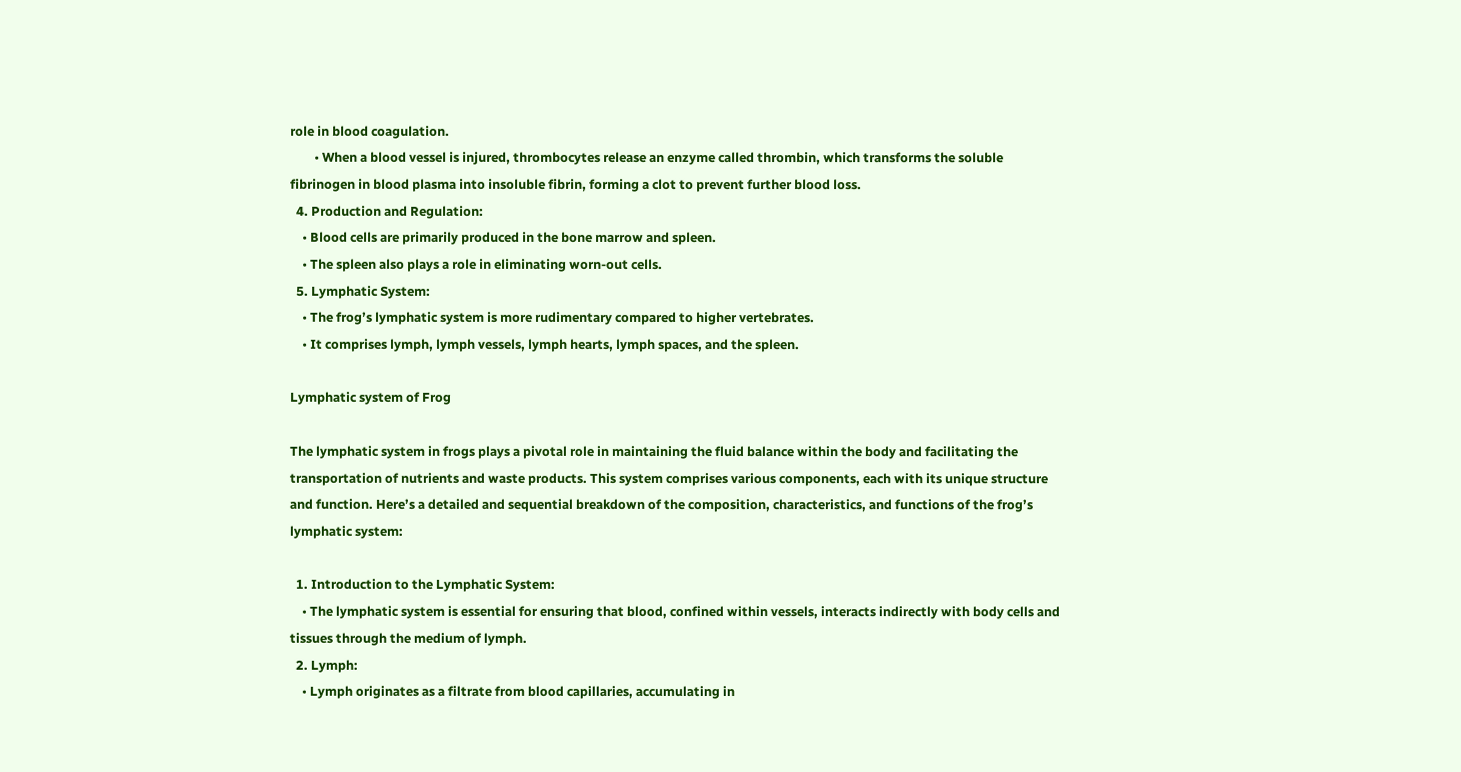role in blood coagulation.
        • When a blood vessel is injured, thrombocytes release an enzyme called thrombin, which transforms the soluble fibrinogen in blood plasma into insoluble fibrin, forming a clot to prevent further blood loss.
  4. Production and Regulation:
    • Blood cells are primarily produced in the bone marrow and spleen.
    • The spleen also plays a role in eliminating worn-out cells.
  5. Lymphatic System:
    • The frog’s lymphatic system is more rudimentary compared to higher vertebrates.
    • It comprises lymph, lymph vessels, lymph hearts, lymph spaces, and the spleen.

Lymphatic system of Frog

The lymphatic system in frogs plays a pivotal role in maintaining the fluid balance within the body and facilitating the transportation of nutrients and waste products. This system comprises various components, each with its unique structure and function. Here’s a detailed and sequential breakdown of the composition, characteristics, and functions of the frog’s lymphatic system:

  1. Introduction to the Lymphatic System:
    • The lymphatic system is essential for ensuring that blood, confined within vessels, interacts indirectly with body cells and tissues through the medium of lymph.
  2. Lymph:
    • Lymph originates as a filtrate from blood capillaries, accumulating in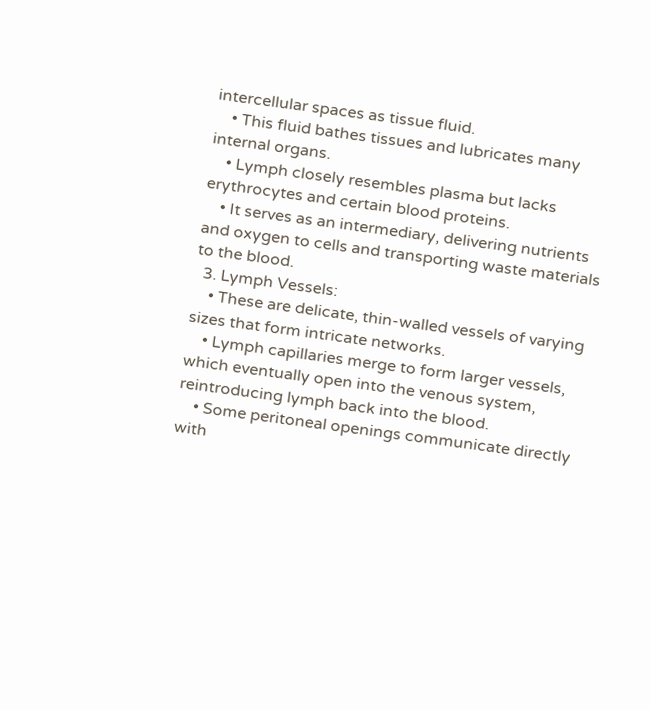intercellular spaces as tissue fluid.
    • This fluid bathes tissues and lubricates many internal organs.
    • Lymph closely resembles plasma but lacks erythrocytes and certain blood proteins.
    • It serves as an intermediary, delivering nutrients and oxygen to cells and transporting waste materials to the blood.
  3. Lymph Vessels:
    • These are delicate, thin-walled vessels of varying sizes that form intricate networks.
    • Lymph capillaries merge to form larger vessels, which eventually open into the venous system, reintroducing lymph back into the blood.
    • Some peritoneal openings communicate directly with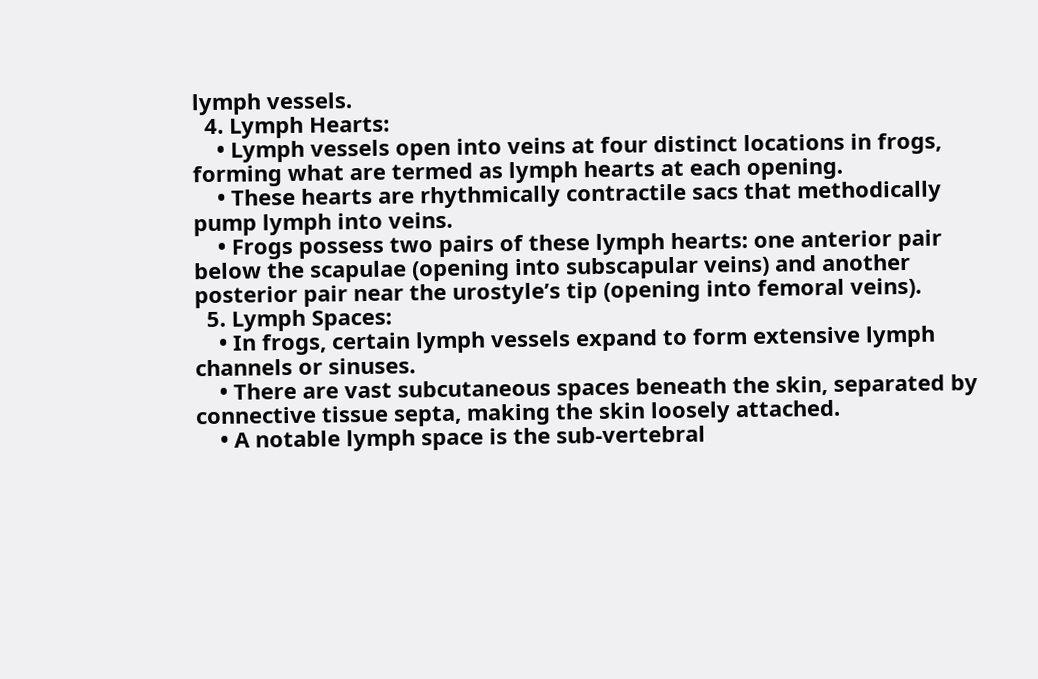lymph vessels.
  4. Lymph Hearts:
    • Lymph vessels open into veins at four distinct locations in frogs, forming what are termed as lymph hearts at each opening.
    • These hearts are rhythmically contractile sacs that methodically pump lymph into veins.
    • Frogs possess two pairs of these lymph hearts: one anterior pair below the scapulae (opening into subscapular veins) and another posterior pair near the urostyle’s tip (opening into femoral veins).
  5. Lymph Spaces:
    • In frogs, certain lymph vessels expand to form extensive lymph channels or sinuses.
    • There are vast subcutaneous spaces beneath the skin, separated by connective tissue septa, making the skin loosely attached.
    • A notable lymph space is the sub-vertebral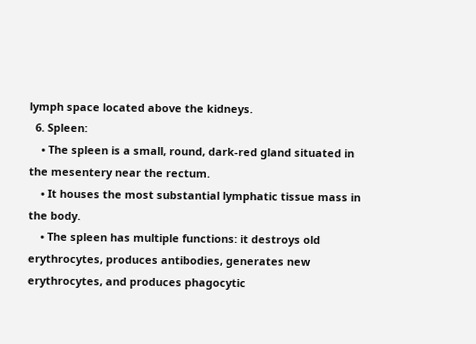lymph space located above the kidneys.
  6. Spleen:
    • The spleen is a small, round, dark-red gland situated in the mesentery near the rectum.
    • It houses the most substantial lymphatic tissue mass in the body.
    • The spleen has multiple functions: it destroys old erythrocytes, produces antibodies, generates new erythrocytes, and produces phagocytic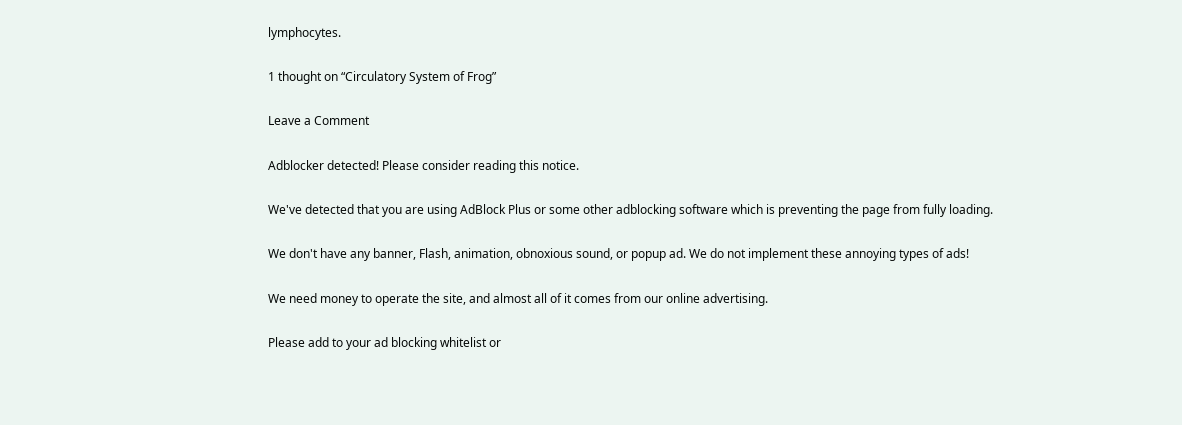lymphocytes.

1 thought on “Circulatory System of Frog”

Leave a Comment

Adblocker detected! Please consider reading this notice.

We've detected that you are using AdBlock Plus or some other adblocking software which is preventing the page from fully loading.

We don't have any banner, Flash, animation, obnoxious sound, or popup ad. We do not implement these annoying types of ads!

We need money to operate the site, and almost all of it comes from our online advertising.

Please add to your ad blocking whitelist or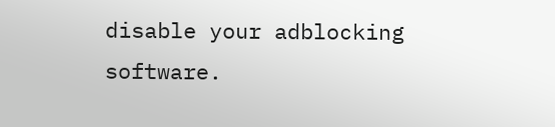disable your adblocking software.